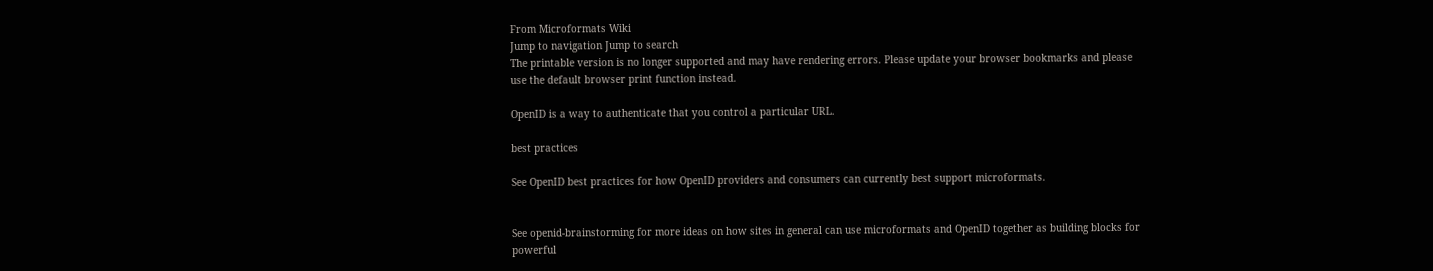From Microformats Wiki
Jump to navigation Jump to search
The printable version is no longer supported and may have rendering errors. Please update your browser bookmarks and please use the default browser print function instead.

OpenID is a way to authenticate that you control a particular URL.

best practices

See OpenID best practices for how OpenID providers and consumers can currently best support microformats.


See openid-brainstorming for more ideas on how sites in general can use microformats and OpenID together as building blocks for powerful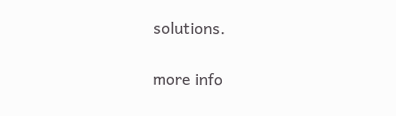solutions.

more info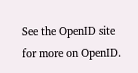See the OpenID site for more on OpenID.